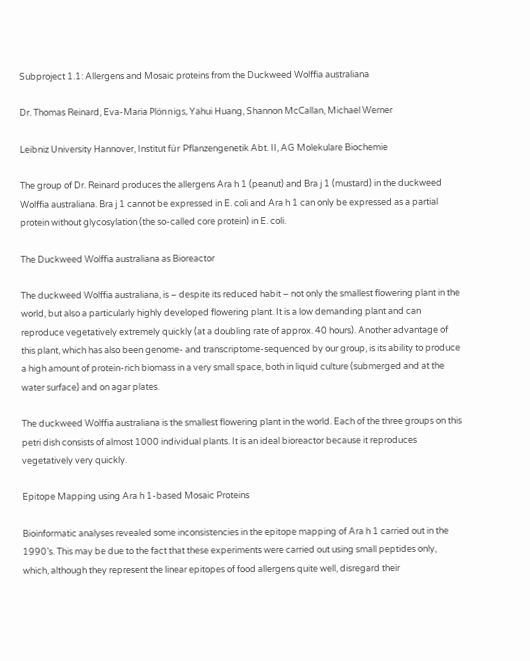Subproject 1.1: Allergens and Mosaic proteins from the Duckweed Wolffia australiana

Dr. Thomas Reinard, Eva-Maria Plönnigs, Yahui Huang, Shannon McCallan, Michael Werner

Leibniz University Hannover, Institut für Pflanzengenetik Abt. II, AG Molekulare Biochemie

The group of Dr. Reinard produces the allergens Ara h 1 (peanut) and Bra j 1 (mustard) in the duckweed Wolffia australiana. Bra j 1 cannot be expressed in E. coli and Ara h 1 can only be expressed as a partial protein without glycosylation (the so-called core protein) in E. coli.

The Duckweed Wolffia australiana as Bioreactor

The duckweed Wolffia australiana, is – despite its reduced habit – not only the smallest flowering plant in the world, but also a particularly highly developed flowering plant. It is a low demanding plant and can reproduce vegetatively extremely quickly (at a doubling rate of approx. 40 hours). Another advantage of this plant, which has also been genome- and transcriptome-sequenced by our group, is its ability to produce a high amount of protein-rich biomass in a very small space, both in liquid culture (submerged and at the water surface) and on agar plates.

The duckweed Wolffia australiana is the smallest flowering plant in the world. Each of the three groups on this petri dish consists of almost 1000 individual plants. It is an ideal bioreactor because it reproduces vegetatively very quickly.

Epitope Mapping using Ara h 1-based Mosaic Proteins

Bioinformatic analyses revealed some inconsistencies in the epitope mapping of Ara h 1 carried out in the 1990’s. This may be due to the fact that these experiments were carried out using small peptides only, which, although they represent the linear epitopes of food allergens quite well, disregard their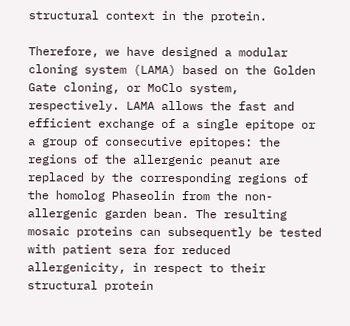structural context in the protein.

Therefore, we have designed a modular cloning system (LAMA) based on the Golden Gate cloning, or MoClo system, respectively. LAMA allows the fast and efficient exchange of a single epitope or a group of consecutive epitopes: the regions of the allergenic peanut are replaced by the corresponding regions of the homolog Phaseolin from the non-allergenic garden bean. The resulting mosaic proteins can subsequently be tested with patient sera for reduced allergenicity, in respect to their structural protein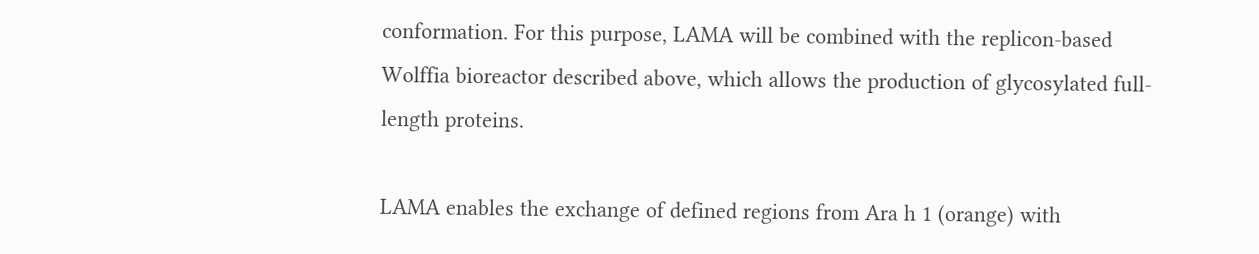conformation. For this purpose, LAMA will be combined with the replicon-based Wolffia bioreactor described above, which allows the production of glycosylated full-length proteins.

LAMA enables the exchange of defined regions from Ara h 1 (orange) with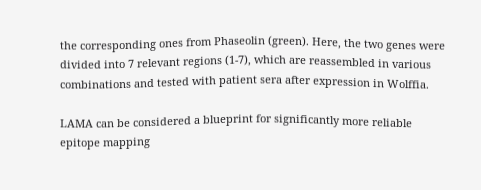the corresponding ones from Phaseolin (green). Here, the two genes were divided into 7 relevant regions (1-7), which are reassembled in various combinations and tested with patient sera after expression in Wolffia.

LAMA can be considered a blueprint for significantly more reliable epitope mapping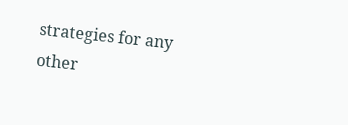strategies for any other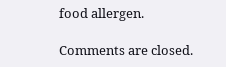food allergen.

Comments are closed.